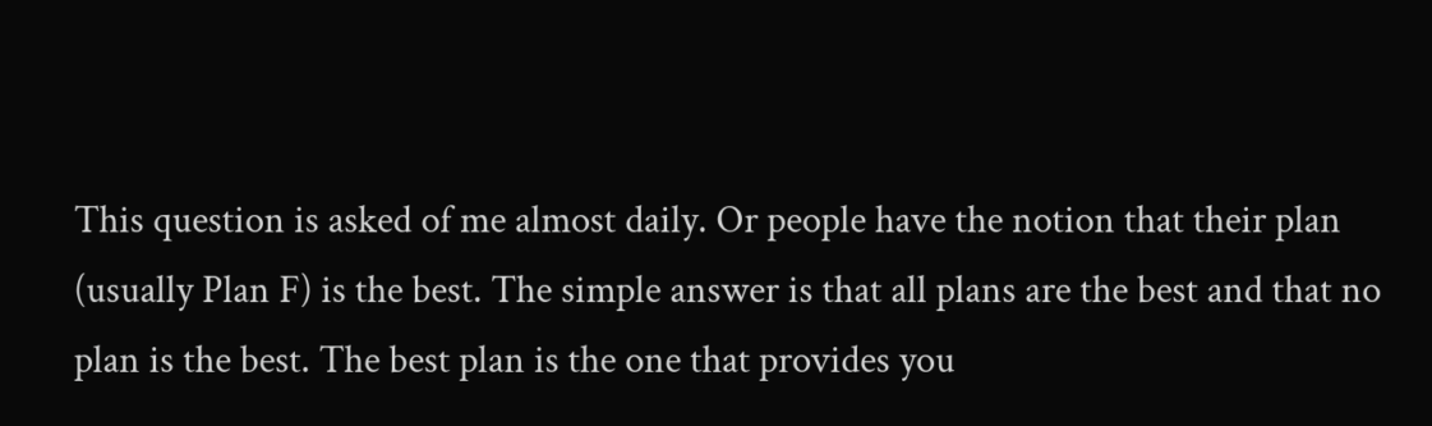This question is asked of me almost daily. Or people have the notion that their plan (usually Plan F) is the best. The simple answer is that all plans are the best and that no plan is the best. The best plan is the one that provides you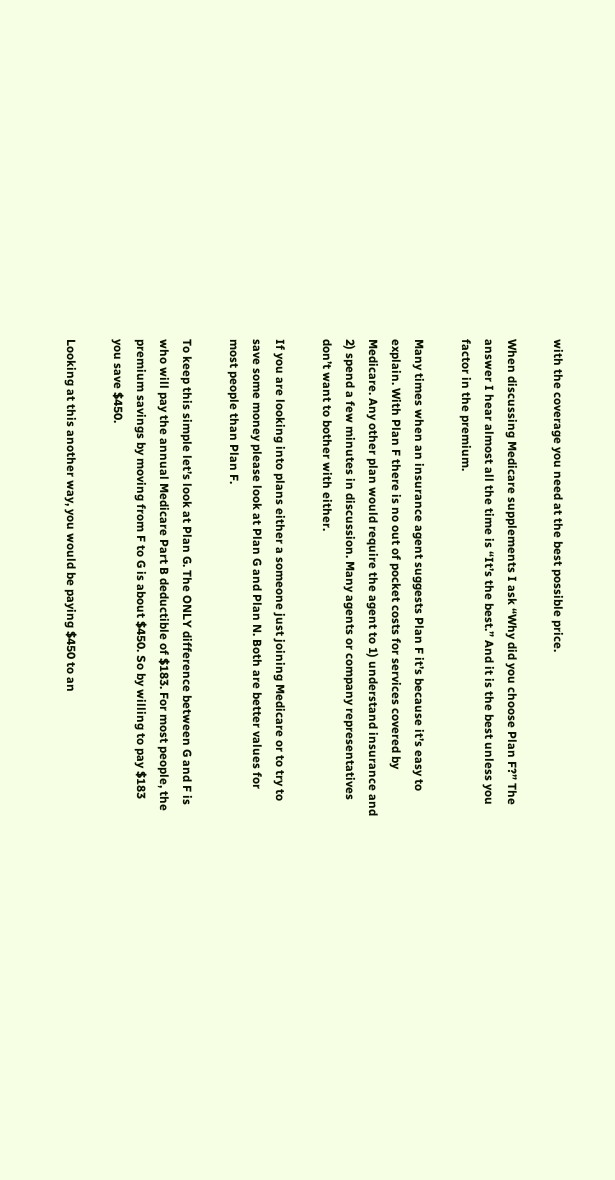with the coverage you need at the best possible price.

When discussing Medicare supplements I ask “Why did you choose Plan F?” The answer I hear almost all the time is “It’s the best.” And it is the best unless you factor in the premium.

Many times when an insurance agent suggests Plan F it’s because it’s easy to explain. With Plan F there is no out of pocket costs for services covered by Medicare. Any other plan would require the agent to 1) understand insurance and 2) spend a few minutes in discussion. Many agents or company representatives don’t want to bother with either.

If you are looking into plans either a someone just joining Medicare or to try to save some money please look at Plan G and Plan N. Both are better values for most people than Plan F.

To keep this simple let’s look at Plan G. The ONLY difference between G and F is who will pay the annual Medicare Part B deductible of $183. For most people, the premium savings by moving from F to G is about $450. So by willing to pay $183 you save $450.

Looking at this another way, you would be paying $450 to an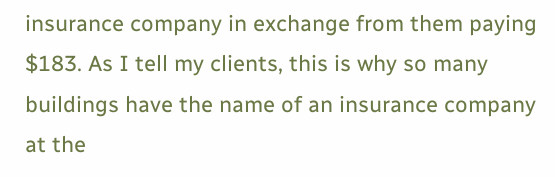insurance company in exchange from them paying $183. As I tell my clients, this is why so many buildings have the name of an insurance company at the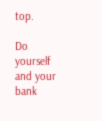top.

Do yourself and your bank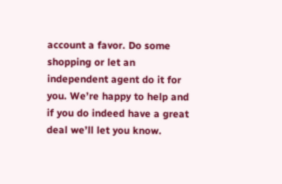account a favor. Do some shopping or let an independent agent do it for you. We’re happy to help and if you do indeed have a great deal we’ll let you know.